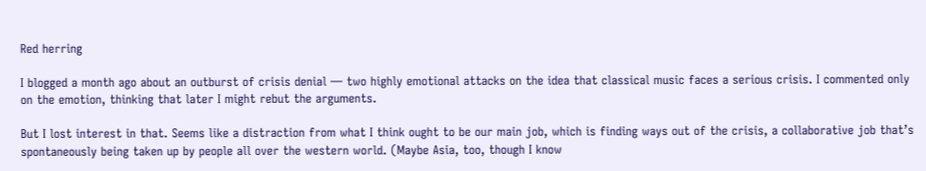Red herring

I blogged a month ago about an outburst of crisis denial — two highly emotional attacks on the idea that classical music faces a serious crisis. I commented only on the emotion, thinking that later I might rebut the arguments.

But I lost interest in that. Seems like a distraction from what I think ought to be our main job, which is finding ways out of the crisis, a collaborative job that’s spontaneously being taken up by people all over the western world. (Maybe Asia, too, though I know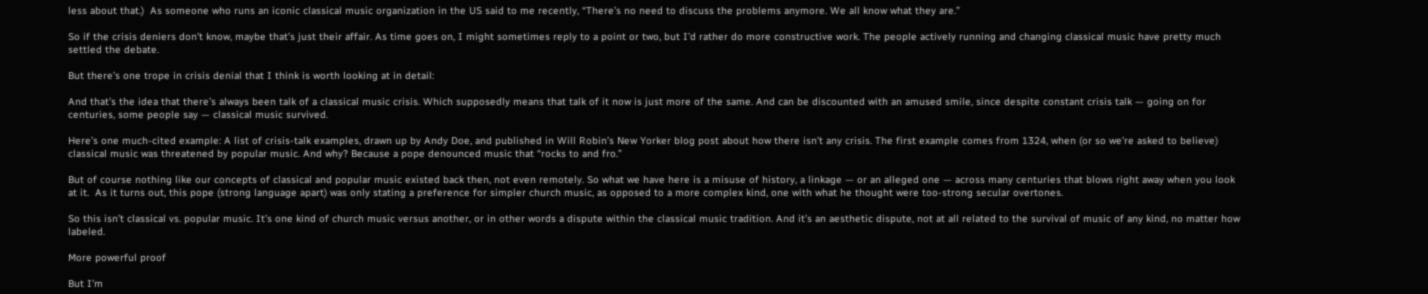less about that.)  As someone who runs an iconic classical music organization in the US said to me recently, “There’s no need to discuss the problems anymore. We all know what they are.”

So if the crisis deniers don’t know, maybe that’s just their affair. As time goes on, I might sometimes reply to a point or two, but I’d rather do more constructive work. The people actively running and changing classical music have pretty much settled the debate.

But there’s one trope in crisis denial that I think is worth looking at in detail:

And that’s the idea that there’s always been talk of a classical music crisis. Which supposedly means that talk of it now is just more of the same. And can be discounted with an amused smile, since despite constant crisis talk — going on for centuries, some people say — classical music survived.

Here’s one much-cited example: A list of crisis-talk examples, drawn up by Andy Doe, and published in Will Robin’s New Yorker blog post about how there isn’t any crisis. The first example comes from 1324, when (or so we’re asked to believe) classical music was threatened by popular music. And why? Because a pope denounced music that “rocks to and fro.”

But of course nothing like our concepts of classical and popular music existed back then, not even remotely. So what we have here is a misuse of history, a linkage — or an alleged one — across many centuries that blows right away when you look at it.  As it turns out, this pope (strong language apart) was only stating a preference for simpler church music, as opposed to a more complex kind, one with what he thought were too-strong secular overtones.

So this isn’t classical vs. popular music. It’s one kind of church music versus another, or in other words a dispute within the classical music tradition. And it’s an aesthetic dispute, not at all related to the survival of music of any kind, no matter how labeled.

More powerful proof

But I’m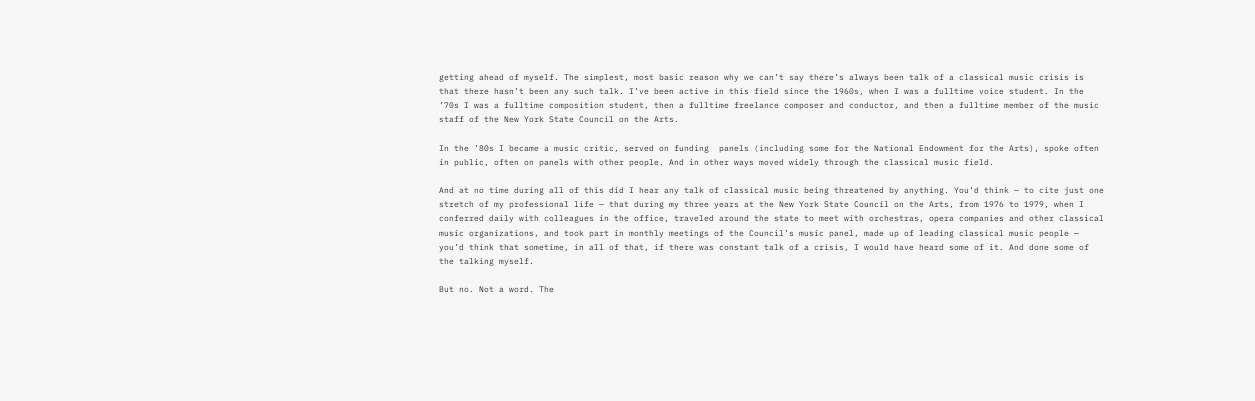getting ahead of myself. The simplest, most basic reason why we can’t say there’s always been talk of a classical music crisis is that there hasn’t been any such talk. I’ve been active in this field since the 1960s, when I was a fulltime voice student. In the ’70s I was a fulltime composition student, then a fulltime freelance composer and conductor, and then a fulltime member of the music staff of the New York State Council on the Arts.

In the ’80s I became a music critic, served on funding  panels (including some for the National Endowment for the Arts), spoke often in public, often on panels with other people. And in other ways moved widely through the classical music field.

And at no time during all of this did I hear any talk of classical music being threatened by anything. You’d think — to cite just one stretch of my professional life — that during my three years at the New York State Council on the Arts, from 1976 to 1979, when I conferred daily with colleagues in the office, traveled around the state to meet with orchestras, opera companies and other classical music organizations, and took part in monthly meetings of the Council’s music panel, made up of leading classical music people — you’d think that sometime, in all of that, if there was constant talk of a crisis, I would have heard some of it. And done some of the talking myself.

But no. Not a word. The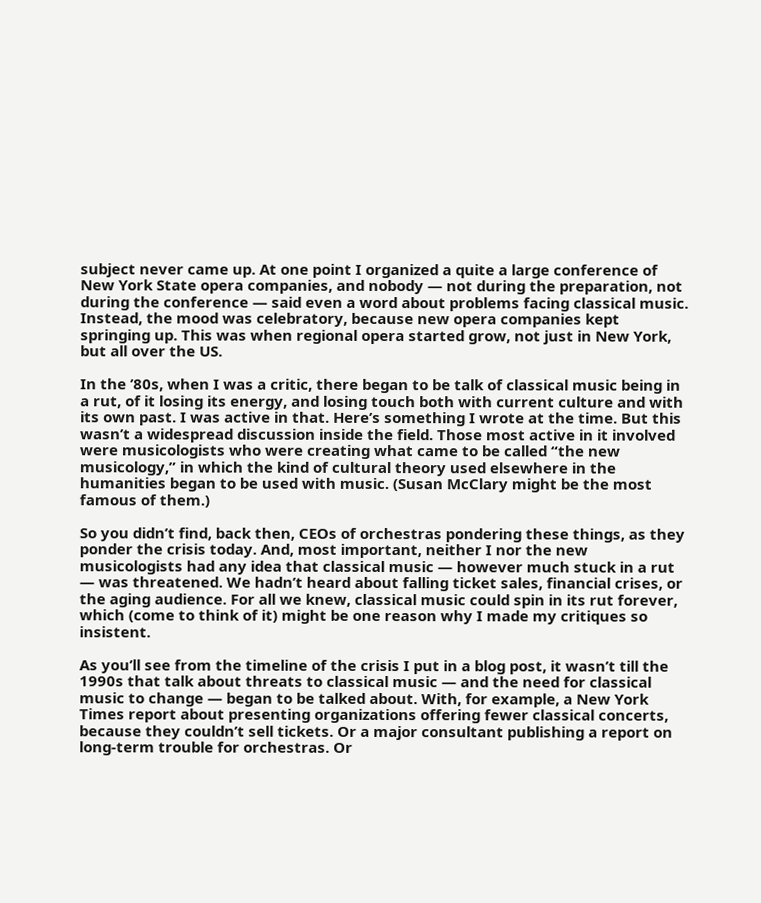subject never came up. At one point I organized a quite a large conference of New York State opera companies, and nobody — not during the preparation, not during the conference — said even a word about problems facing classical music. Instead, the mood was celebratory, because new opera companies kept springing up. This was when regional opera started grow, not just in New York, but all over the US.

In the ’80s, when I was a critic, there began to be talk of classical music being in a rut, of it losing its energy, and losing touch both with current culture and with its own past. I was active in that. Here’s something I wrote at the time. But this wasn’t a widespread discussion inside the field. Those most active in it involved were musicologists who were creating what came to be called “the new musicology,” in which the kind of cultural theory used elsewhere in the humanities began to be used with music. (Susan McClary might be the most famous of them.)

So you didn’t find, back then, CEOs of orchestras pondering these things, as they ponder the crisis today. And, most important, neither I nor the new musicologists had any idea that classical music — however much stuck in a rut — was threatened. We hadn’t heard about falling ticket sales, financial crises, or the aging audience. For all we knew, classical music could spin in its rut forever, which (come to think of it) might be one reason why I made my critiques so insistent.

As you’ll see from the timeline of the crisis I put in a blog post, it wasn’t till the 1990s that talk about threats to classical music — and the need for classical music to change — began to be talked about. With, for example, a New York Times report about presenting organizations offering fewer classical concerts, because they couldn’t sell tickets. Or a major consultant publishing a report on long-term trouble for orchestras. Or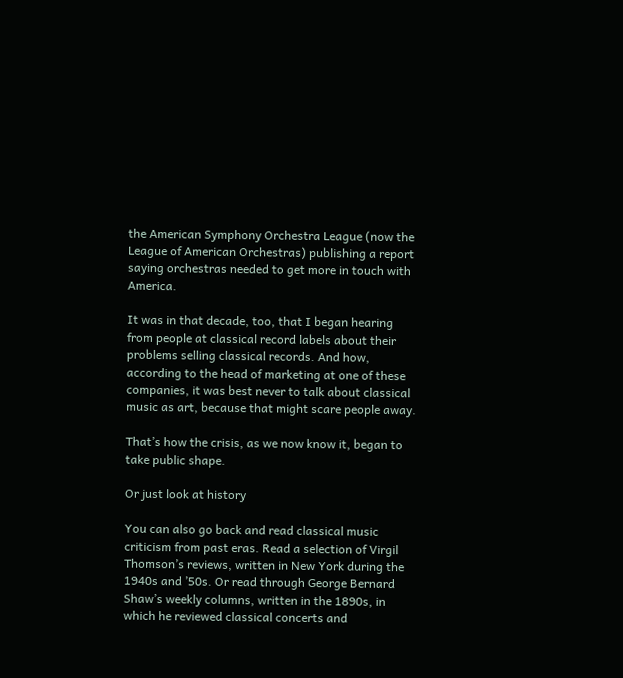the American Symphony Orchestra League (now the League of American Orchestras) publishing a report saying orchestras needed to get more in touch with America.

It was in that decade, too, that I began hearing from people at classical record labels about their problems selling classical records. And how, according to the head of marketing at one of these companies, it was best never to talk about classical music as art, because that might scare people away.

That’s how the crisis, as we now know it, began to take public shape.

Or just look at history

You can also go back and read classical music criticism from past eras. Read a selection of Virgil Thomson’s reviews, written in New York during the 1940s and ’50s. Or read through George Bernard Shaw’s weekly columns, written in the 1890s, in which he reviewed classical concerts and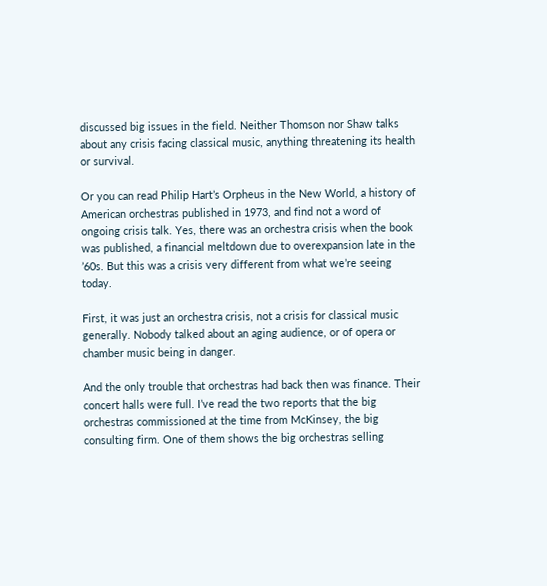discussed big issues in the field. Neither Thomson nor Shaw talks about any crisis facing classical music, anything threatening its health or survival.

Or you can read Philip Hart’s Orpheus in the New World, a history of American orchestras published in 1973, and find not a word of ongoing crisis talk. Yes, there was an orchestra crisis when the book was published, a financial meltdown due to overexpansion late in the ’60s. But this was a crisis very different from what we’re seeing today.

First, it was just an orchestra crisis, not a crisis for classical music generally. Nobody talked about an aging audience, or of opera or chamber music being in danger.

And the only trouble that orchestras had back then was finance. Their concert halls were full. I’ve read the two reports that the big orchestras commissioned at the time from McKinsey, the big consulting firm. One of them shows the big orchestras selling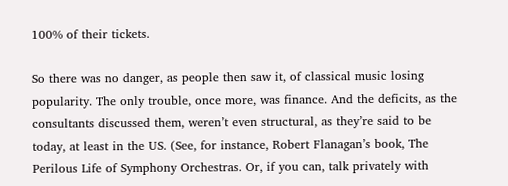100% of their tickets.

So there was no danger, as people then saw it, of classical music losing popularity. The only trouble, once more, was finance. And the deficits, as the consultants discussed them, weren’t even structural, as they’re said to be today, at least in the US. (See, for instance, Robert Flanagan’s book, The Perilous Life of Symphony Orchestras. Or, if you can, talk privately with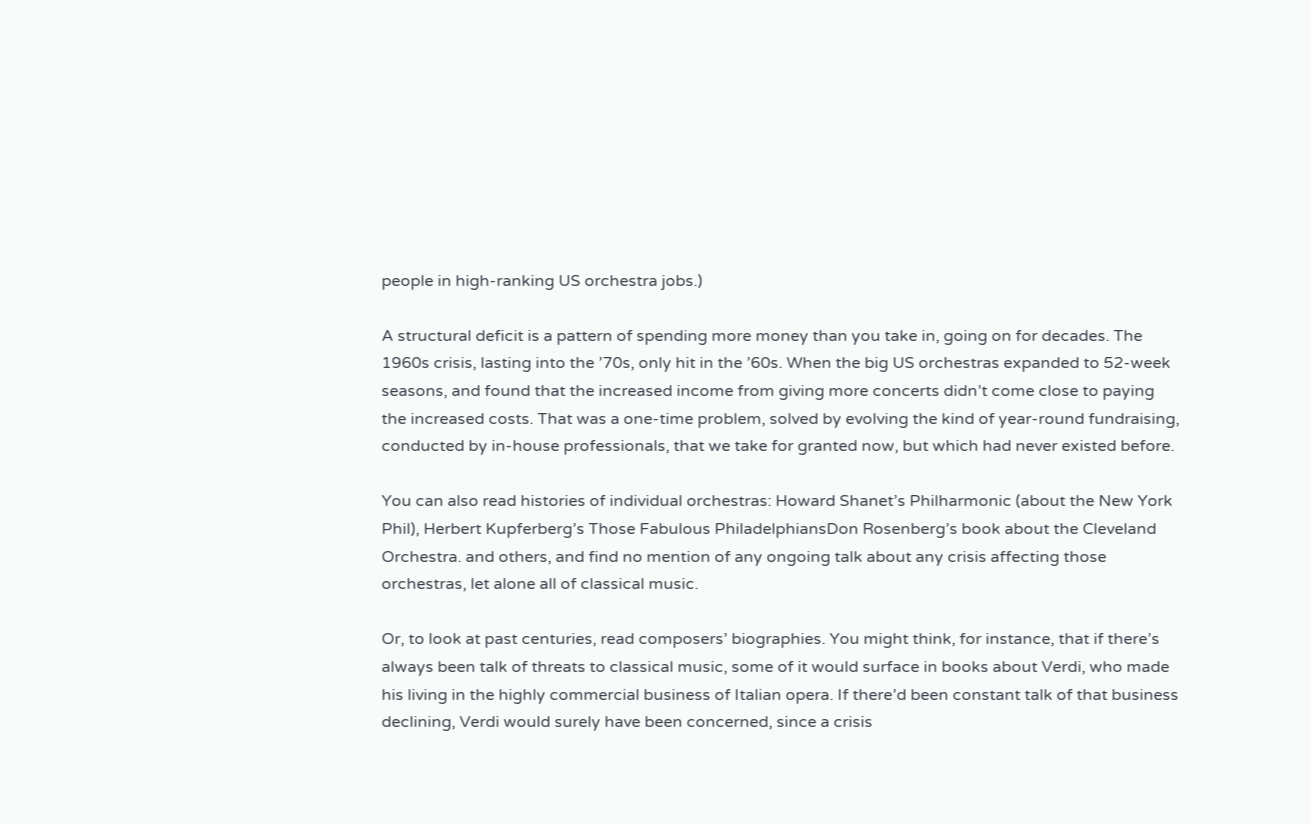people in high-ranking US orchestra jobs.)

A structural deficit is a pattern of spending more money than you take in, going on for decades. The 1960s crisis, lasting into the ’70s, only hit in the ’60s. When the big US orchestras expanded to 52-week seasons, and found that the increased income from giving more concerts didn’t come close to paying the increased costs. That was a one-time problem, solved by evolving the kind of year-round fundraising, conducted by in-house professionals, that we take for granted now, but which had never existed before.

You can also read histories of individual orchestras: Howard Shanet’s Philharmonic (about the New York Phil), Herbert Kupferberg’s Those Fabulous PhiladelphiansDon Rosenberg’s book about the Cleveland Orchestra. and others, and find no mention of any ongoing talk about any crisis affecting those orchestras, let alone all of classical music.

Or, to look at past centuries, read composers’ biographies. You might think, for instance, that if there’s always been talk of threats to classical music, some of it would surface in books about Verdi, who made his living in the highly commercial business of Italian opera. If there’d been constant talk of that business declining, Verdi would surely have been concerned, since a crisis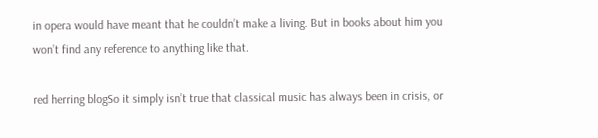in opera would have meant that he couldn’t make a living. But in books about him you won’t find any reference to anything like that.

red herring blogSo it simply isn’t true that classical music has always been in crisis, or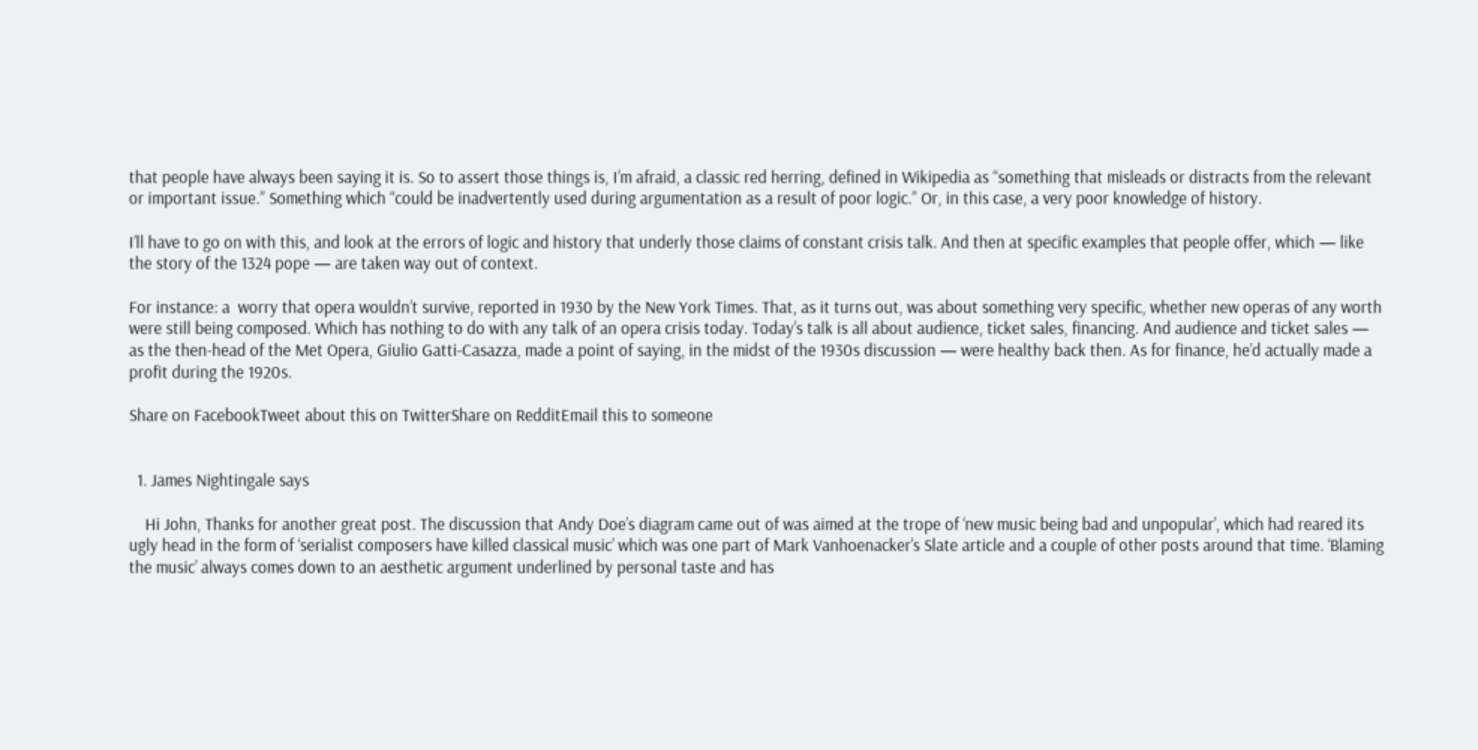that people have always been saying it is. So to assert those things is, I’m afraid, a classic red herring, defined in Wikipedia as “something that misleads or distracts from the relevant or important issue.” Something which “could be inadvertently used during argumentation as a result of poor logic.” Or, in this case, a very poor knowledge of history.

I’ll have to go on with this, and look at the errors of logic and history that underly those claims of constant crisis talk. And then at specific examples that people offer, which — like the story of the 1324 pope — are taken way out of context.

For instance: a  worry that opera wouldn’t survive, reported in 1930 by the New York Times. That, as it turns out, was about something very specific, whether new operas of any worth were still being composed. Which has nothing to do with any talk of an opera crisis today. Today’s talk is all about audience, ticket sales, financing. And audience and ticket sales — as the then-head of the Met Opera, Giulio Gatti-Casazza, made a point of saying, in the midst of the 1930s discussion — were healthy back then. As for finance, he’d actually made a profit during the 1920s.

Share on FacebookTweet about this on TwitterShare on RedditEmail this to someone


  1. James Nightingale says

    Hi John, Thanks for another great post. The discussion that Andy Doe’s diagram came out of was aimed at the trope of ‘new music being bad and unpopular’, which had reared its ugly head in the form of ‘serialist composers have killed classical music’ which was one part of Mark Vanhoenacker’s Slate article and a couple of other posts around that time. ‘Blaming the music’ always comes down to an aesthetic argument underlined by personal taste and has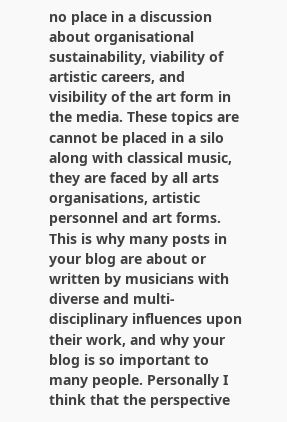no place in a discussion about organisational sustainability, viability of artistic careers, and visibility of the art form in the media. These topics are cannot be placed in a silo along with classical music, they are faced by all arts organisations, artistic personnel and art forms. This is why many posts in your blog are about or written by musicians with diverse and multi-disciplinary influences upon their work, and why your blog is so important to many people. Personally I think that the perspective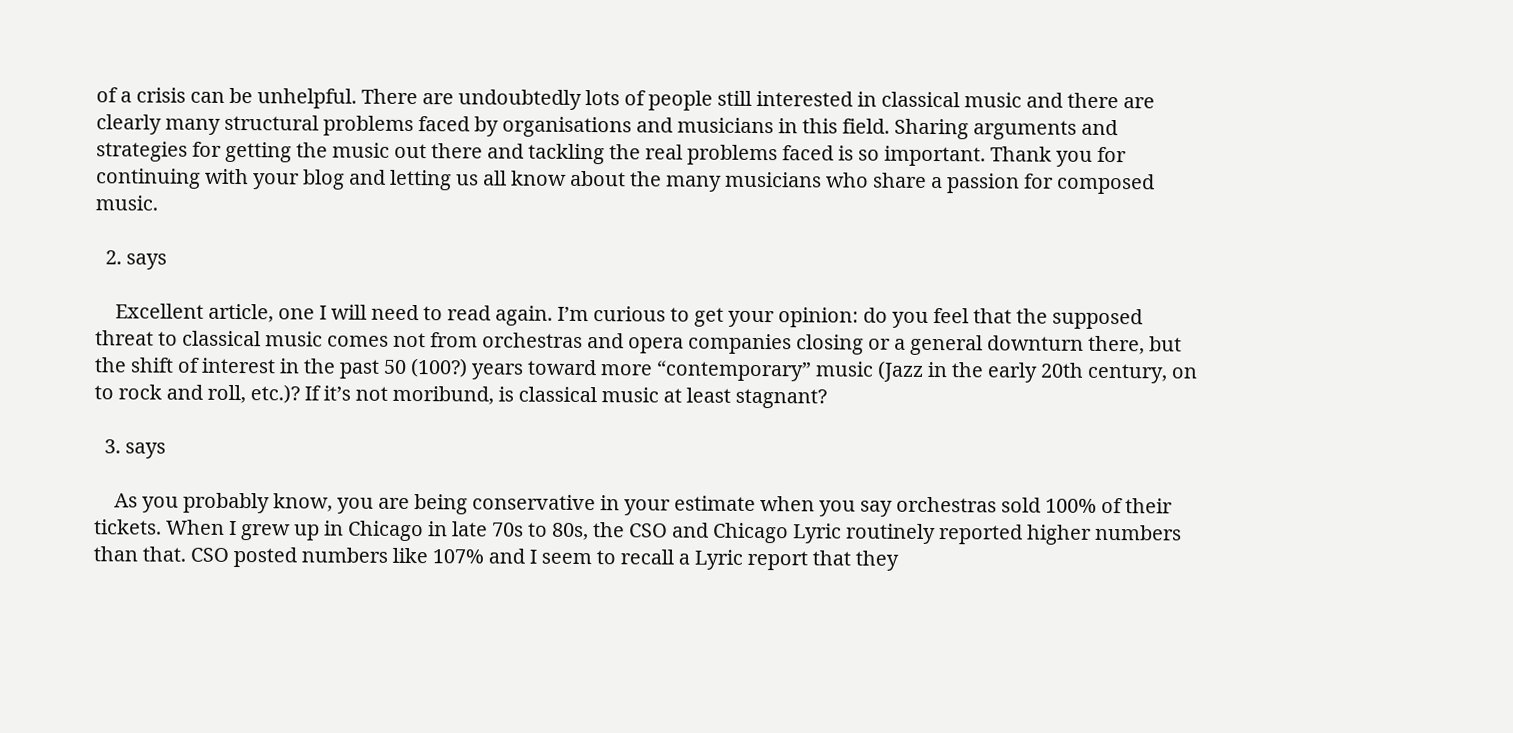of a crisis can be unhelpful. There are undoubtedly lots of people still interested in classical music and there are clearly many structural problems faced by organisations and musicians in this field. Sharing arguments and strategies for getting the music out there and tackling the real problems faced is so important. Thank you for continuing with your blog and letting us all know about the many musicians who share a passion for composed music.

  2. says

    Excellent article, one I will need to read again. I’m curious to get your opinion: do you feel that the supposed threat to classical music comes not from orchestras and opera companies closing or a general downturn there, but the shift of interest in the past 50 (100?) years toward more “contemporary” music (Jazz in the early 20th century, on to rock and roll, etc.)? If it’s not moribund, is classical music at least stagnant?

  3. says

    As you probably know, you are being conservative in your estimate when you say orchestras sold 100% of their tickets. When I grew up in Chicago in late 70s to 80s, the CSO and Chicago Lyric routinely reported higher numbers than that. CSO posted numbers like 107% and I seem to recall a Lyric report that they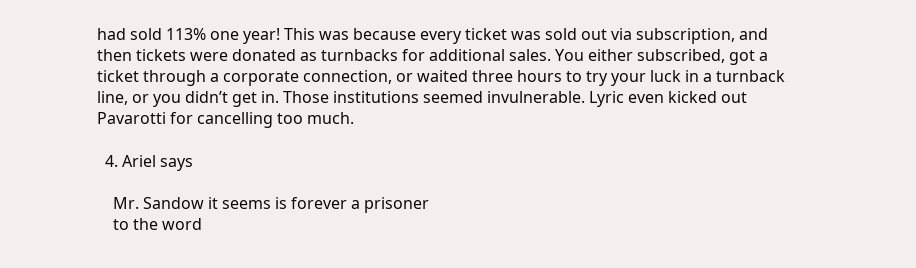had sold 113% one year! This was because every ticket was sold out via subscription, and then tickets were donated as turnbacks for additional sales. You either subscribed, got a ticket through a corporate connection, or waited three hours to try your luck in a turnback line, or you didn’t get in. Those institutions seemed invulnerable. Lyric even kicked out Pavarotti for cancelling too much.

  4. Ariel says

    Mr. Sandow it seems is forever a prisoner
    to the word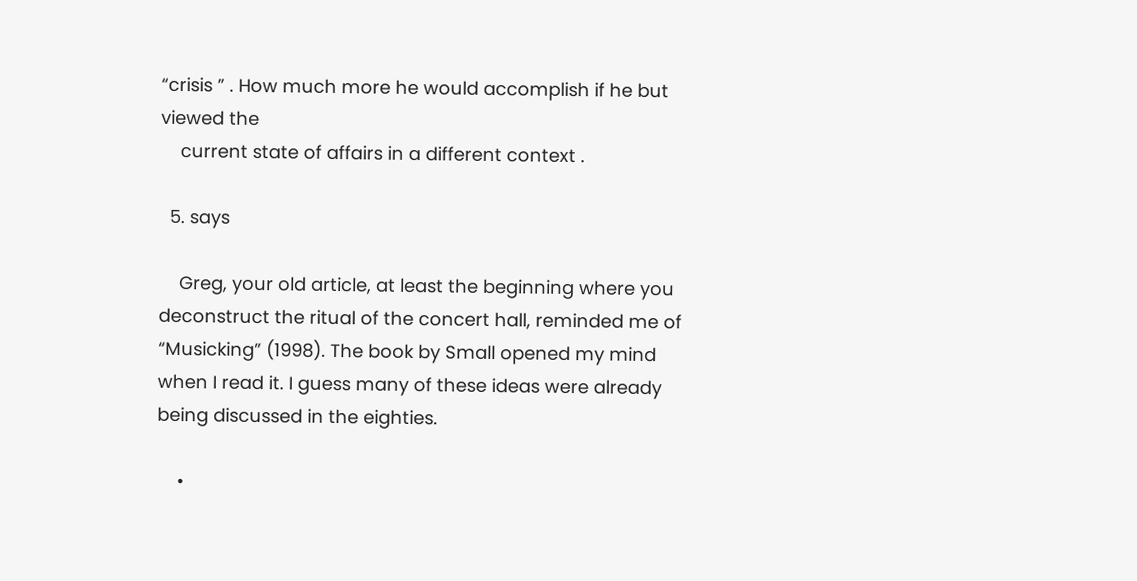“crisis ” . How much more he would accomplish if he but viewed the
    current state of affairs in a different context .

  5. says

    Greg, your old article, at least the beginning where you deconstruct the ritual of the concert hall, reminded me of “Musicking” (1998). The book by Small opened my mind when I read it. I guess many of these ideas were already being discussed in the eighties.

    •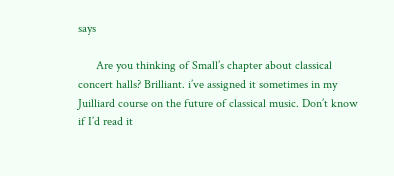says

      Are you thinking of Small’s chapter about classical concert halls? Brilliant. i’ve assigned it sometimes in my Juilliard course on the future of classical music. Don’t know if I’d read it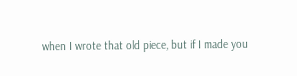when I wrote that old piece, but if I made you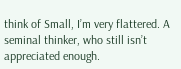think of Small, I’m very flattered. A seminal thinker, who still isn’t appreciated enough.